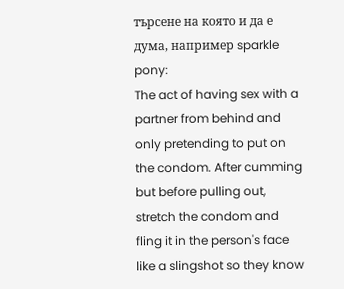търсене на която и да е дума, например sparkle pony:
The act of having sex with a partner from behind and only pretending to put on the condom. After cumming but before pulling out, stretch the condom and fling it in the person's face like a slingshot so they know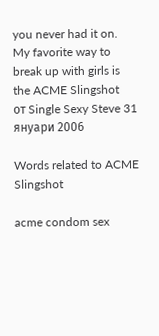you never had it on.
My favorite way to break up with girls is the ACME Slingshot
от Single Sexy Steve 31 януари 2006

Words related to ACME Slingshot

acme condom sex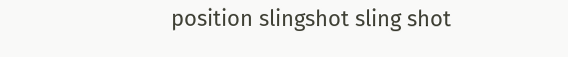position slingshot sling shot